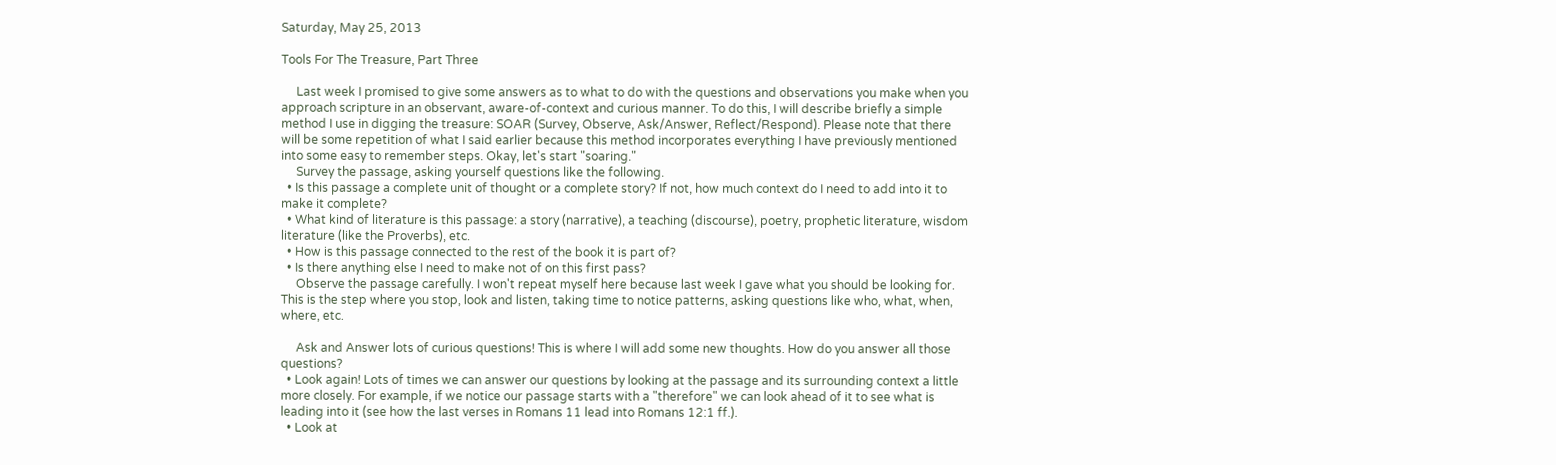Saturday, May 25, 2013

Tools For The Treasure, Part Three

     Last week I promised to give some answers as to what to do with the questions and observations you make when you approach scripture in an observant, aware-of-context and curious manner. To do this, I will describe briefly a simple method I use in digging the treasure: SOAR (Survey, Observe, Ask/Answer, Reflect/Respond). Please note that there will be some repetition of what I said earlier because this method incorporates everything I have previously mentioned into some easy to remember steps. Okay, let's start "soaring."
     Survey the passage, asking yourself questions like the following.
  • Is this passage a complete unit of thought or a complete story? If not, how much context do I need to add into it to make it complete?
  • What kind of literature is this passage: a story (narrative), a teaching (discourse), poetry, prophetic literature, wisdom literature (like the Proverbs), etc.
  • How is this passage connected to the rest of the book it is part of?
  • Is there anything else I need to make not of on this first pass?
     Observe the passage carefully. I won't repeat myself here because last week I gave what you should be looking for. This is the step where you stop, look and listen, taking time to notice patterns, asking questions like who, what, when, where, etc.

     Ask and Answer lots of curious questions! This is where I will add some new thoughts. How do you answer all those questions?
  • Look again! Lots of times we can answer our questions by looking at the passage and its surrounding context a little more closely. For example, if we notice our passage starts with a "therefore" we can look ahead of it to see what is leading into it (see how the last verses in Romans 11 lead into Romans 12:1 ff.).
  • Look at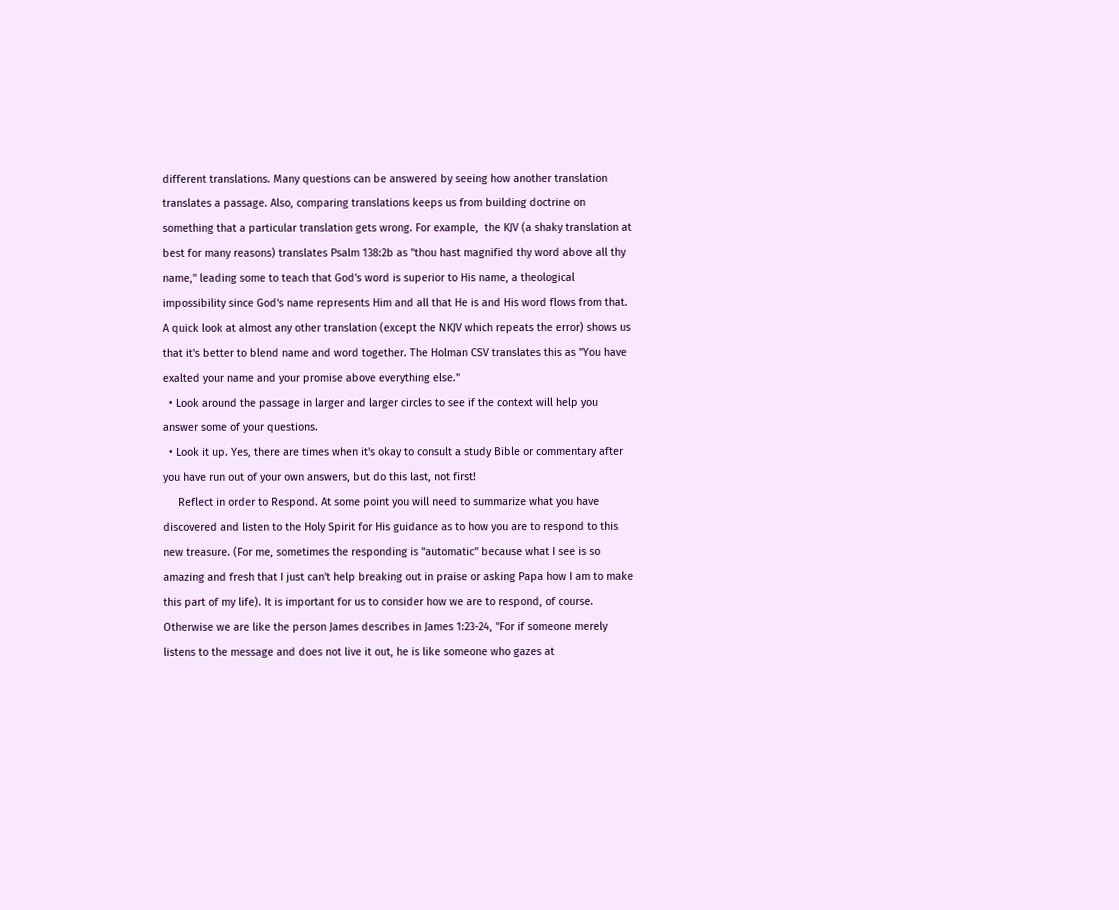different translations. Many questions can be answered by seeing how another translation translates a passage. Also, comparing translations keeps us from building doctrine on something that a particular translation gets wrong. For example,  the KJV (a shaky translation at best for many reasons) translates Psalm 138:2b as "thou hast magnified thy word above all thy name," leading some to teach that God's word is superior to His name, a theological impossibility since God's name represents Him and all that He is and His word flows from that. A quick look at almost any other translation (except the NKJV which repeats the error) shows us that it's better to blend name and word together. The Holman CSV translates this as "You have exalted your name and your promise above everything else."
  • Look around the passage in larger and larger circles to see if the context will help you answer some of your questions.
  • Look it up. Yes, there are times when it's okay to consult a study Bible or commentary after you have run out of your own answers, but do this last, not first!
     Reflect in order to Respond. At some point you will need to summarize what you have discovered and listen to the Holy Spirit for His guidance as to how you are to respond to this new treasure. (For me, sometimes the responding is "automatic" because what I see is so amazing and fresh that I just can't help breaking out in praise or asking Papa how I am to make this part of my life). It is important for us to consider how we are to respond, of course. Otherwise we are like the person James describes in James 1:23-24, "For if someone merely listens to the message and does not live it out, he is like someone who gazes at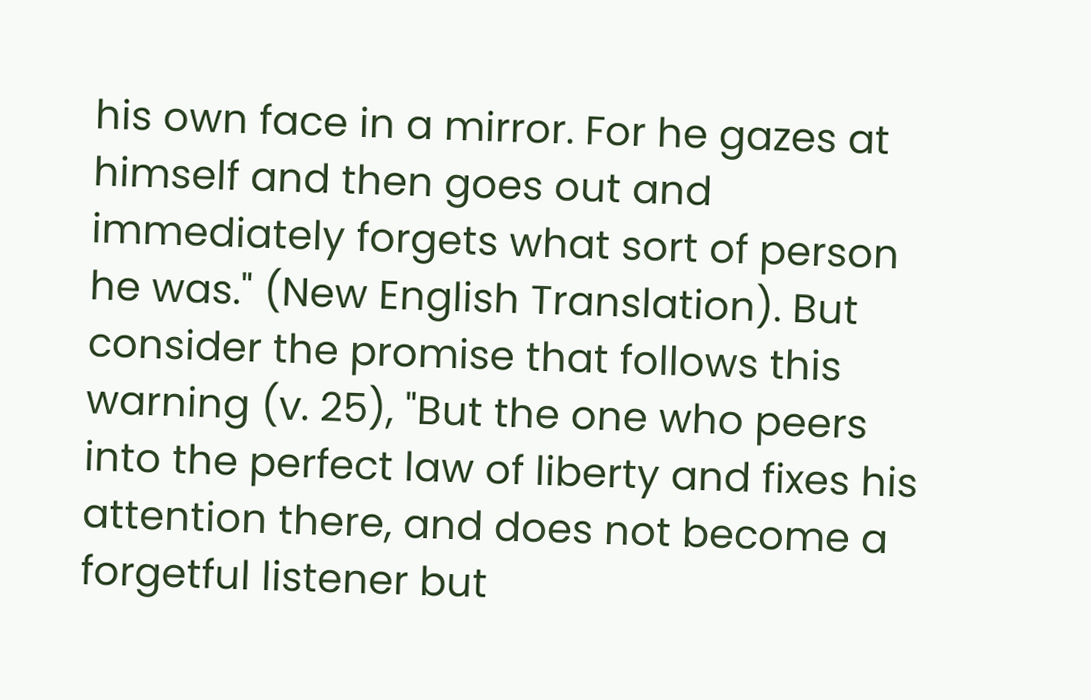his own face in a mirror. For he gazes at himself and then goes out and immediately forgets what sort of person he was." (New English Translation). But consider the promise that follows this warning (v. 25), "But the one who peers into the perfect law of liberty and fixes his attention there, and does not become a forgetful listener but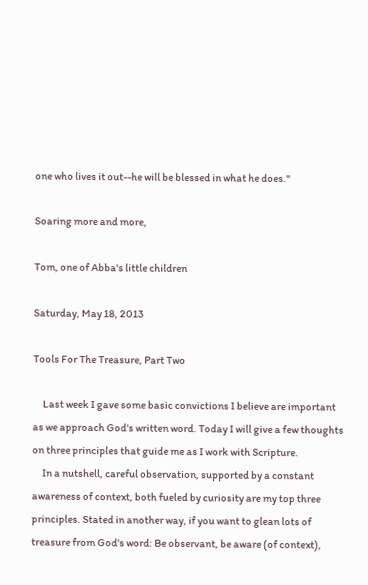one who lives it out--he will be blessed in what he does."

Soaring more and more,

Tom, one of Abba's little children

Saturday, May 18, 2013

Tools For The Treasure, Part Two

     Last week I gave some basic convictions I believe are important as we approach God's written word. Today I will give a few thoughts on three principles that guide me as I work with Scripture.
     In a nutshell, careful observation, supported by a constant awareness of context, both fueled by curiosity are my top three principles. Stated in another way, if you want to glean lots of treasure from God's word: Be observant, be aware (of context),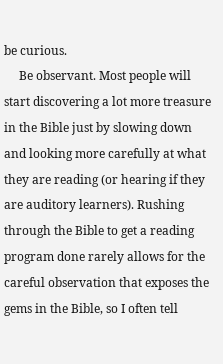be curious.
     Be observant. Most people will start discovering a lot more treasure in the Bible just by slowing down and looking more carefully at what they are reading (or hearing if they are auditory learners). Rushing through the Bible to get a reading program done rarely allows for the careful observation that exposes the gems in the Bible, so I often tell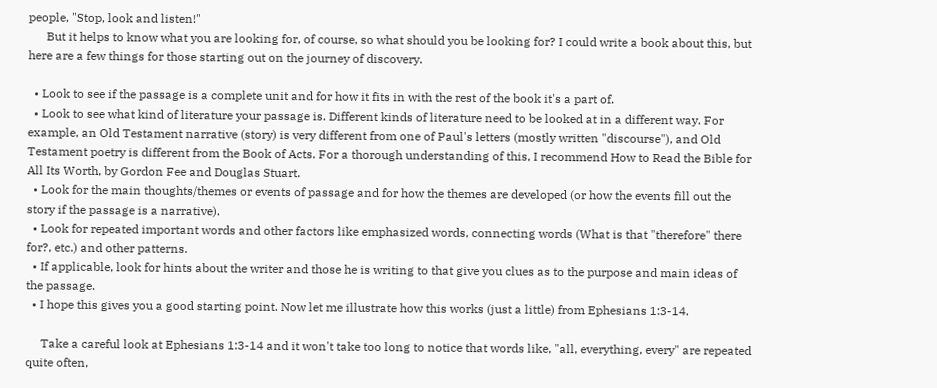people, "Stop, look and listen!"
      But it helps to know what you are looking for, of course, so what should you be looking for? I could write a book about this, but here are a few things for those starting out on the journey of discovery.

  • Look to see if the passage is a complete unit and for how it fits in with the rest of the book it's a part of.
  • Look to see what kind of literature your passage is. Different kinds of literature need to be looked at in a different way. For example, an Old Testament narrative (story) is very different from one of Paul's letters (mostly written "discourse"), and Old Testament poetry is different from the Book of Acts. For a thorough understanding of this, I recommend How to Read the Bible for All Its Worth, by Gordon Fee and Douglas Stuart.
  • Look for the main thoughts/themes or events of passage and for how the themes are developed (or how the events fill out the story if the passage is a narrative).
  • Look for repeated important words and other factors like emphasized words, connecting words (What is that "therefore" there for?, etc.) and other patterns.
  • If applicable, look for hints about the writer and those he is writing to that give you clues as to the purpose and main ideas of the passage.
  • I hope this gives you a good starting point. Now let me illustrate how this works (just a little) from Ephesians 1:3-14.

     Take a careful look at Ephesians 1:3-14 and it won't take too long to notice that words like, "all, everything, every" are repeated quite often,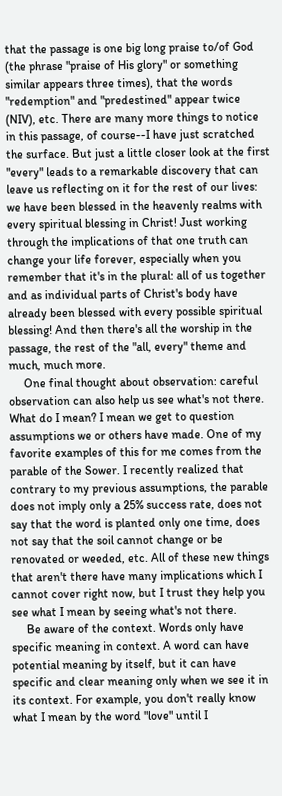that the passage is one big long praise to/of God (the phrase "praise of His glory" or something similar appears three times), that the words "redemption" and "predestined" appear twice (NIV), etc. There are many more things to notice in this passage, of course--I have just scratched the surface. But just a little closer look at the first "every" leads to a remarkable discovery that can leave us reflecting on it for the rest of our lives: we have been blessed in the heavenly realms with every spiritual blessing in Christ! Just working through the implications of that one truth can change your life forever, especially when you remember that it's in the plural: all of us together and as individual parts of Christ's body have already been blessed with every possible spiritual blessing! And then there's all the worship in the passage, the rest of the "all, every" theme and much, much more.
     One final thought about observation: careful observation can also help us see what's not there. What do I mean? I mean we get to question assumptions we or others have made. One of my favorite examples of this for me comes from the parable of the Sower. I recently realized that contrary to my previous assumptions, the parable does not imply only a 25% success rate, does not say that the word is planted only one time, does not say that the soil cannot change or be renovated or weeded, etc. All of these new things that aren't there have many implications which I cannot cover right now, but I trust they help you see what I mean by seeing what's not there.
     Be aware of the context. Words only have specific meaning in context. A word can have potential meaning by itself, but it can have specific and clear meaning only when we see it in its context. For example, you don't really know what I mean by the word "love" until I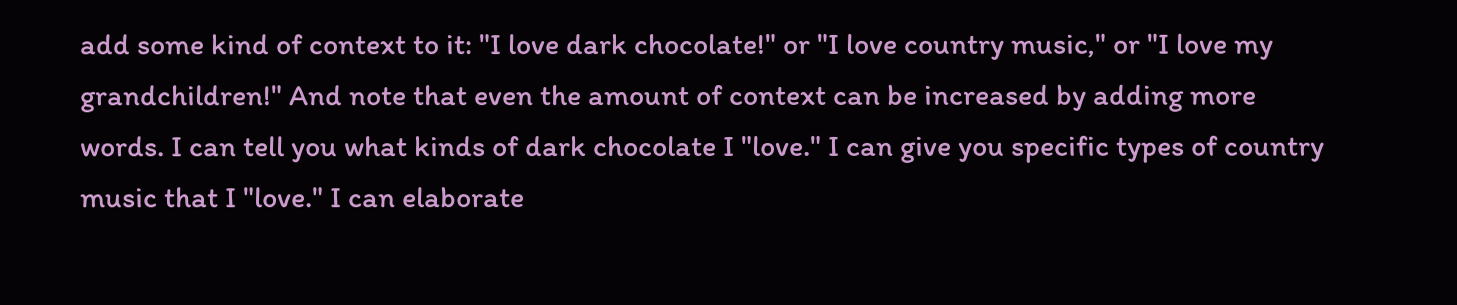add some kind of context to it: "I love dark chocolate!" or "I love country music," or "I love my grandchildren!" And note that even the amount of context can be increased by adding more words. I can tell you what kinds of dark chocolate I "love." I can give you specific types of country music that I "love." I can elaborate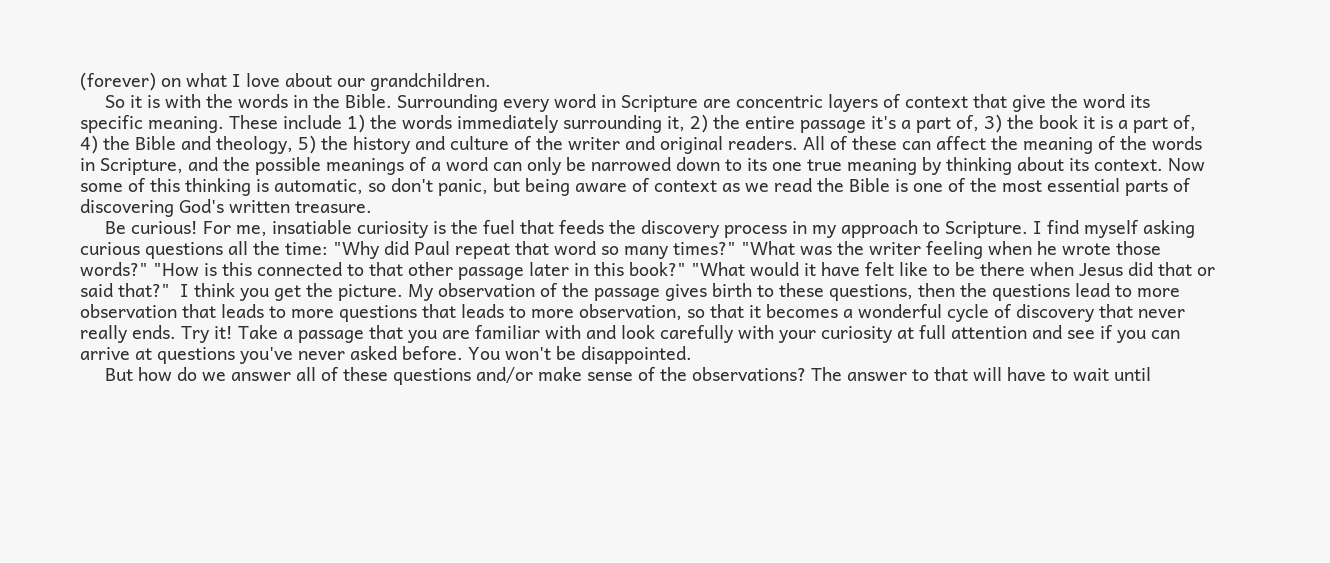(forever) on what I love about our grandchildren.
     So it is with the words in the Bible. Surrounding every word in Scripture are concentric layers of context that give the word its specific meaning. These include 1) the words immediately surrounding it, 2) the entire passage it's a part of, 3) the book it is a part of, 4) the Bible and theology, 5) the history and culture of the writer and original readers. All of these can affect the meaning of the words in Scripture, and the possible meanings of a word can only be narrowed down to its one true meaning by thinking about its context. Now some of this thinking is automatic, so don't panic, but being aware of context as we read the Bible is one of the most essential parts of discovering God's written treasure.
     Be curious! For me, insatiable curiosity is the fuel that feeds the discovery process in my approach to Scripture. I find myself asking curious questions all the time: "Why did Paul repeat that word so many times?" "What was the writer feeling when he wrote those words?" "How is this connected to that other passage later in this book?" "What would it have felt like to be there when Jesus did that or said that?"  I think you get the picture. My observation of the passage gives birth to these questions, then the questions lead to more observation that leads to more questions that leads to more observation, so that it becomes a wonderful cycle of discovery that never really ends. Try it! Take a passage that you are familiar with and look carefully with your curiosity at full attention and see if you can arrive at questions you've never asked before. You won't be disappointed.
     But how do we answer all of these questions and/or make sense of the observations? The answer to that will have to wait until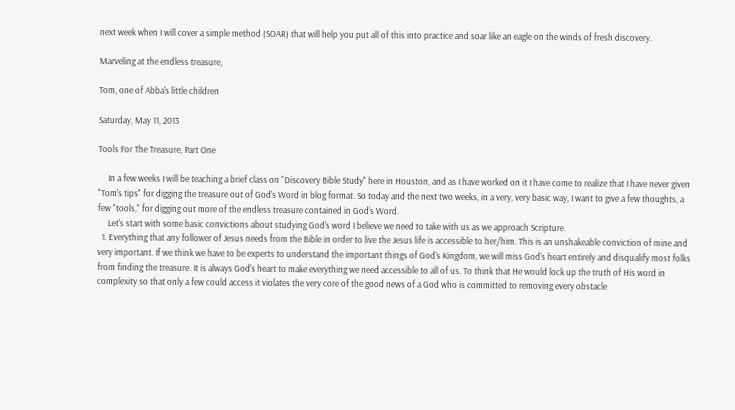next week when I will cover a simple method (SOAR) that will help you put all of this into practice and soar like an eagle on the winds of fresh discovery.

Marveling at the endless treasure,

Tom, one of Abba's little children

Saturday, May 11, 2013

Tools For The Treasure, Part One

     In a few weeks I will be teaching a brief class on "Discovery Bible Study" here in Houston, and as I have worked on it I have come to realize that I have never given "Tom's tips" for digging the treasure out of God's Word in blog format. So today and the next two weeks, in a very, very basic way, I want to give a few thoughts, a few "tools," for digging out more of the endless treasure contained in God's Word.
     Let's start with some basic convictions about studying God's word I believe we need to take with us as we approach Scripture.
  1. Everything that any follower of Jesus needs from the Bible in order to live the Jesus life is accessible to her/him. This is an unshakeable conviction of mine and very important. If we think we have to be experts to understand the important things of God's Kingdom, we will miss God's heart entirely and disqualify most folks from finding the treasure. It is always God's heart to make everything we need accessible to all of us. To think that He would lock up the truth of His word in complexity so that only a few could access it violates the very core of the good news of a God who is committed to removing every obstacle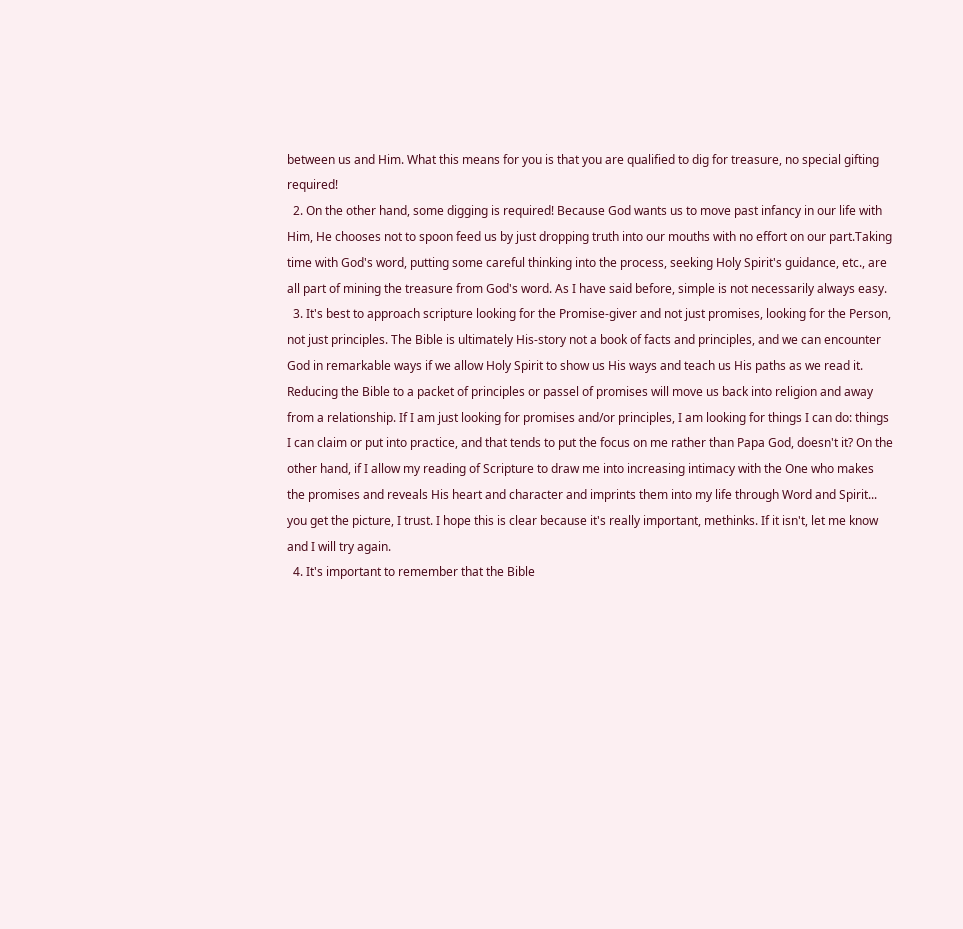between us and Him. What this means for you is that you are qualified to dig for treasure, no special gifting required!
  2. On the other hand, some digging is required! Because God wants us to move past infancy in our life with Him, He chooses not to spoon feed us by just dropping truth into our mouths with no effort on our part.Taking time with God's word, putting some careful thinking into the process, seeking Holy Spirit's guidance, etc., are all part of mining the treasure from God's word. As I have said before, simple is not necessarily always easy.
  3. It's best to approach scripture looking for the Promise-giver and not just promises, looking for the Person, not just principles. The Bible is ultimately His-story not a book of facts and principles, and we can encounter God in remarkable ways if we allow Holy Spirit to show us His ways and teach us His paths as we read it. Reducing the Bible to a packet of principles or passel of promises will move us back into religion and away from a relationship. If I am just looking for promises and/or principles, I am looking for things I can do: things I can claim or put into practice, and that tends to put the focus on me rather than Papa God, doesn't it? On the other hand, if I allow my reading of Scripture to draw me into increasing intimacy with the One who makes the promises and reveals His heart and character and imprints them into my life through Word and Spirit... you get the picture, I trust. I hope this is clear because it's really important, methinks. If it isn't, let me know and I will try again.
  4. It's important to remember that the Bible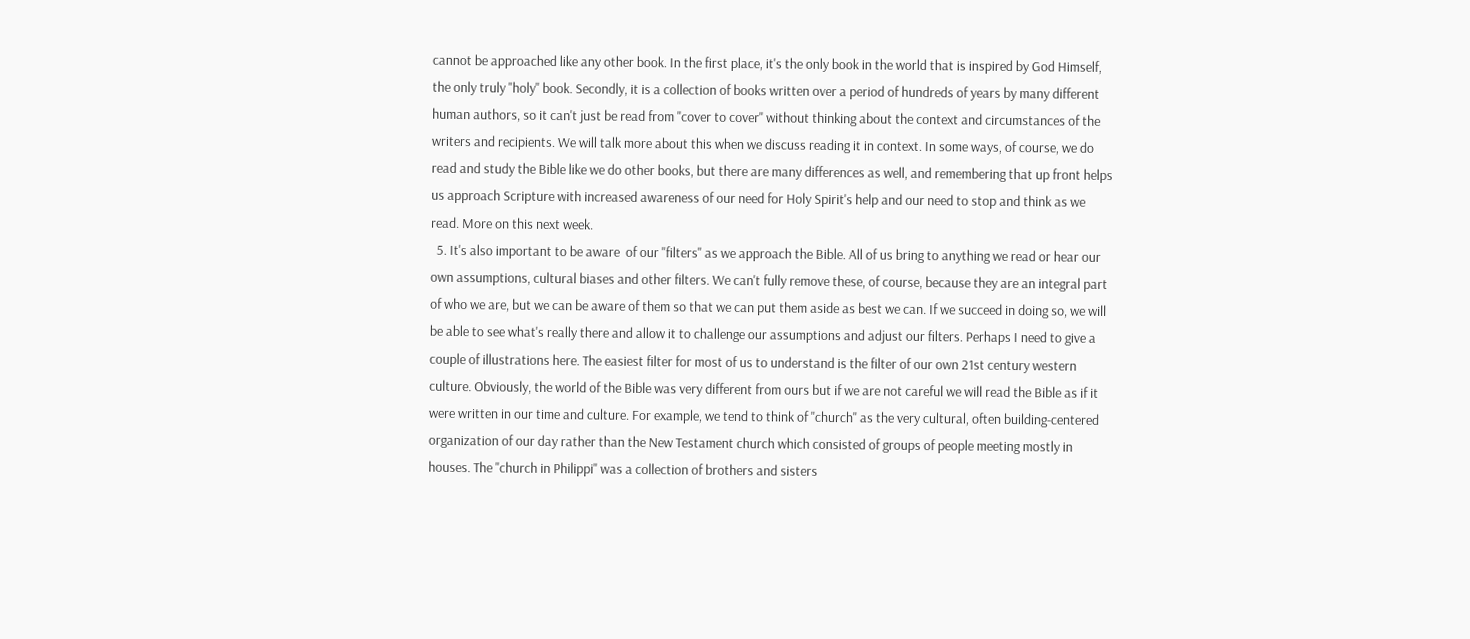cannot be approached like any other book. In the first place, it's the only book in the world that is inspired by God Himself, the only truly "holy" book. Secondly, it is a collection of books written over a period of hundreds of years by many different human authors, so it can't just be read from "cover to cover" without thinking about the context and circumstances of the writers and recipients. We will talk more about this when we discuss reading it in context. In some ways, of course, we do read and study the Bible like we do other books, but there are many differences as well, and remembering that up front helps us approach Scripture with increased awareness of our need for Holy Spirit's help and our need to stop and think as we read. More on this next week.
  5. It's also important to be aware  of our "filters" as we approach the Bible. All of us bring to anything we read or hear our own assumptions, cultural biases and other filters. We can't fully remove these, of course, because they are an integral part of who we are, but we can be aware of them so that we can put them aside as best we can. If we succeed in doing so, we will be able to see what's really there and allow it to challenge our assumptions and adjust our filters. Perhaps I need to give a couple of illustrations here. The easiest filter for most of us to understand is the filter of our own 21st century western culture. Obviously, the world of the Bible was very different from ours but if we are not careful we will read the Bible as if it were written in our time and culture. For example, we tend to think of "church" as the very cultural, often building-centered organization of our day rather than the New Testament church which consisted of groups of people meeting mostly in houses. The "church in Philippi" was a collection of brothers and sisters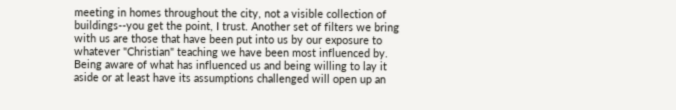meeting in homes throughout the city, not a visible collection of buildings--you get the point, I trust. Another set of filters we bring with us are those that have been put into us by our exposure to whatever "Christian" teaching we have been most influenced by. Being aware of what has influenced us and being willing to lay it aside or at least have its assumptions challenged will open up an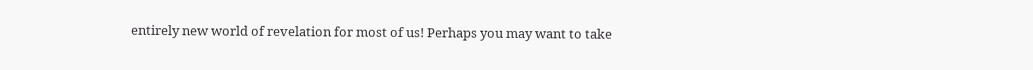entirely new world of revelation for most of us! Perhaps you may want to take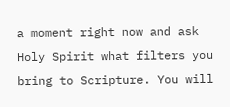a moment right now and ask Holy Spirit what filters you bring to Scripture. You will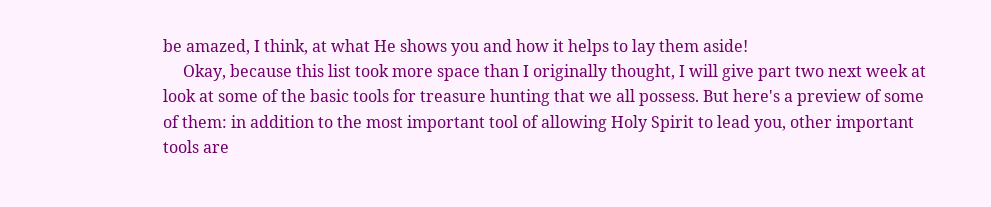be amazed, I think, at what He shows you and how it helps to lay them aside!
     Okay, because this list took more space than I originally thought, I will give part two next week at look at some of the basic tools for treasure hunting that we all possess. But here's a preview of some of them: in addition to the most important tool of allowing Holy Spirit to lead you, other important tools are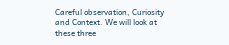Careful observation, Curiosity and Context. We will look at these three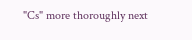"Cs" more thoroughly next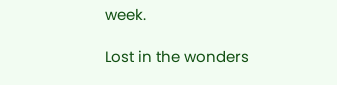week.

Lost in the wonders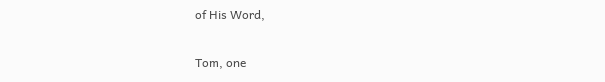of His Word,

Tom, one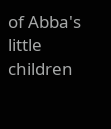of Abba's little children